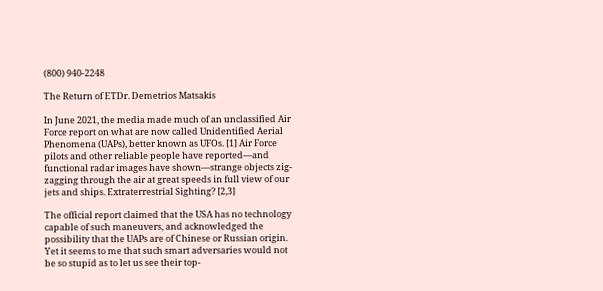(800) 940-2248

The Return of ETDr. Demetrios Matsakis

In June 2021, the media made much of an unclassified Air Force report on what are now called Unidentified Aerial Phenomena (UAPs), better known as UFOs. [1] Air Force pilots and other reliable people have reported—and functional radar images have shown—strange objects zig-zagging through the air at great speeds in full view of our jets and ships. Extraterrestrial Sighting? [2,3]

The official report claimed that the USA has no technology capable of such maneuvers, and acknowledged the possibility that the UAPs are of Chinese or Russian origin. Yet it seems to me that such smart adversaries would not be so stupid as to let us see their top-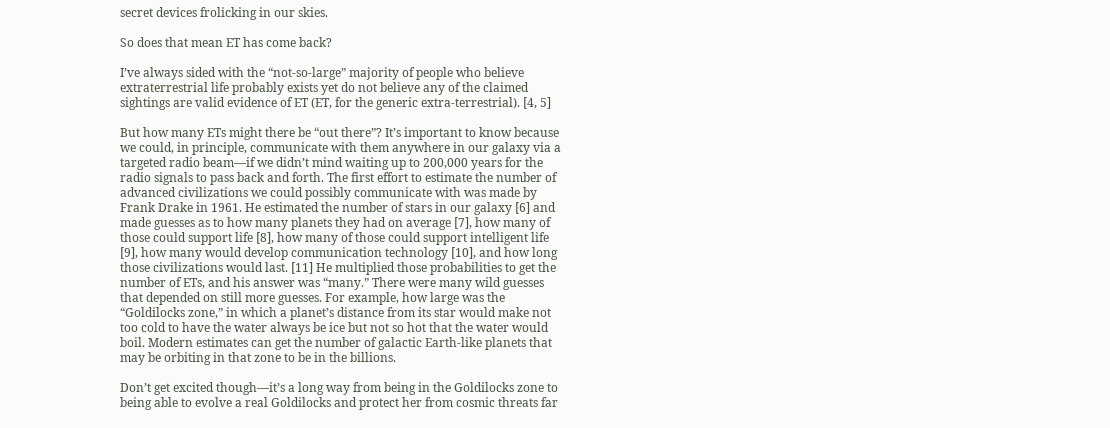secret devices frolicking in our skies.

So does that mean ET has come back?

I’ve always sided with the “not-so-large” majority of people who believe extraterrestrial life probably exists yet do not believe any of the claimed sightings are valid evidence of ET (ET, for the generic extra-terrestrial). [4, 5]

But how many ETs might there be “out there”? It’s important to know because we could, in principle, communicate with them anywhere in our galaxy via a targeted radio beam—if we didn’t mind waiting up to 200,000 years for the radio signals to pass back and forth. The first effort to estimate the number of advanced civilizations we could possibly communicate with was made by Frank Drake in 1961. He estimated the number of stars in our galaxy [6] and made guesses as to how many planets they had on average [7], how many of those could support life [8], how many of those could support intelligent life [9], how many would develop communication technology [10], and how long those civilizations would last. [11] He multiplied those probabilities to get the number of ETs, and his answer was “many.” There were many wild guesses that depended on still more guesses. For example, how large was the “Goldilocks zone,” in which a planet’s distance from its star would make not too cold to have the water always be ice but not so hot that the water would boil. Modern estimates can get the number of galactic Earth-like planets that may be orbiting in that zone to be in the billions.

Don’t get excited though—it’s a long way from being in the Goldilocks zone to being able to evolve a real Goldilocks and protect her from cosmic threats far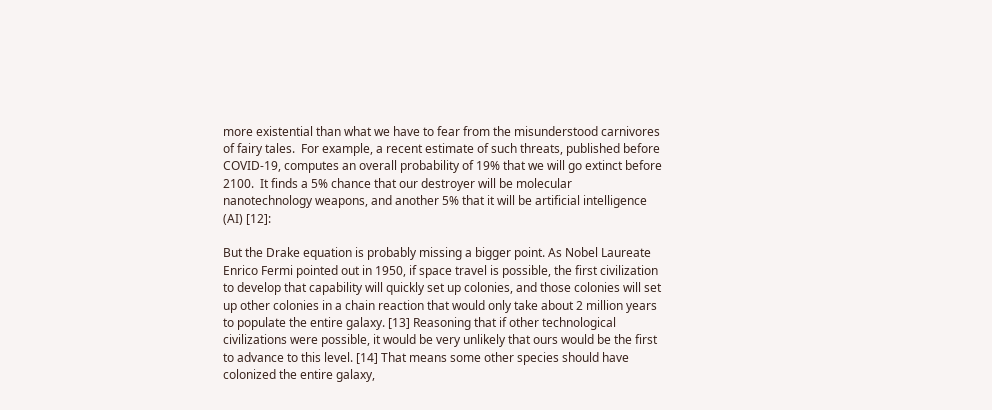more existential than what we have to fear from the misunderstood carnivores of fairy tales.  For example, a recent estimate of such threats, published before COVID-19, computes an overall probability of 19% that we will go extinct before 2100.  It finds a 5% chance that our destroyer will be molecular nanotechnology weapons, and another 5% that it will be artificial intelligence (AI) [12]:

But the Drake equation is probably missing a bigger point. As Nobel Laureate Enrico Fermi pointed out in 1950, if space travel is possible, the first civilization to develop that capability will quickly set up colonies, and those colonies will set up other colonies in a chain reaction that would only take about 2 million years to populate the entire galaxy. [13] Reasoning that if other technological civilizations were possible, it would be very unlikely that ours would be the first to advance to this level. [14] That means some other species should have colonized the entire galaxy,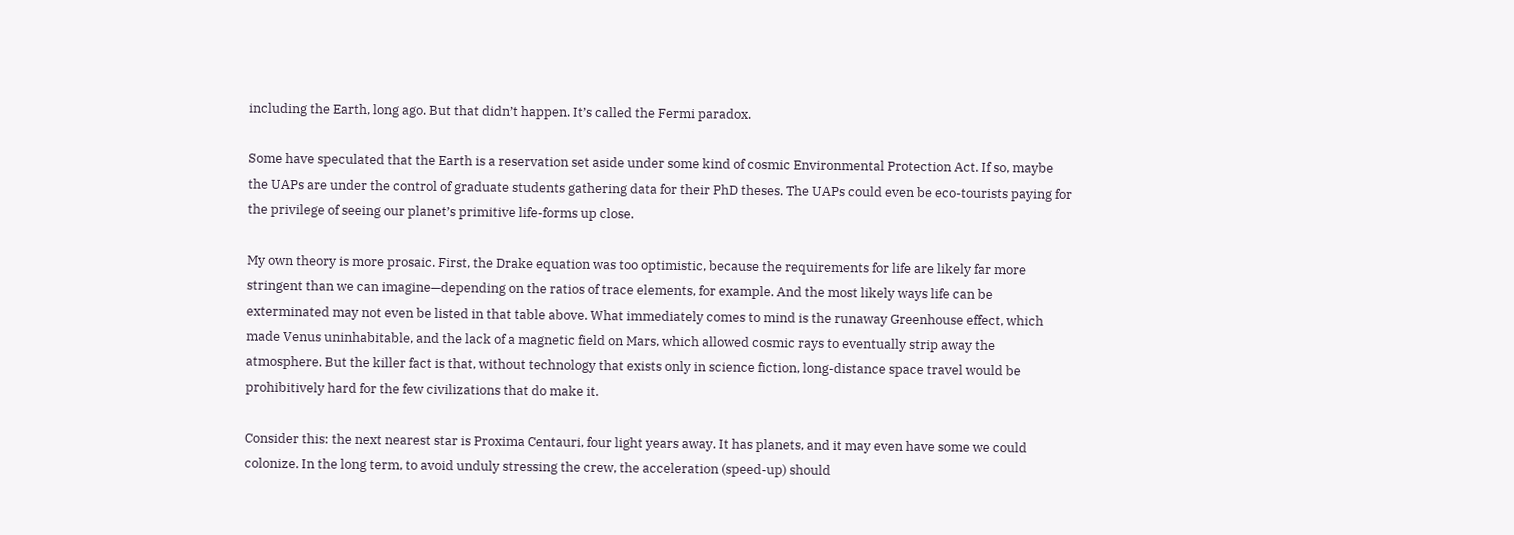including the Earth, long ago. But that didn’t happen. It’s called the Fermi paradox.

Some have speculated that the Earth is a reservation set aside under some kind of cosmic Environmental Protection Act. If so, maybe the UAPs are under the control of graduate students gathering data for their PhD theses. The UAPs could even be eco-tourists paying for the privilege of seeing our planet’s primitive life-forms up close.

My own theory is more prosaic. First, the Drake equation was too optimistic, because the requirements for life are likely far more stringent than we can imagine—depending on the ratios of trace elements, for example. And the most likely ways life can be exterminated may not even be listed in that table above. What immediately comes to mind is the runaway Greenhouse effect, which made Venus uninhabitable, and the lack of a magnetic field on Mars, which allowed cosmic rays to eventually strip away the atmosphere. But the killer fact is that, without technology that exists only in science fiction, long-distance space travel would be prohibitively hard for the few civilizations that do make it.

Consider this: the next nearest star is Proxima Centauri, four light years away. It has planets, and it may even have some we could colonize. In the long term, to avoid unduly stressing the crew, the acceleration (speed-up) should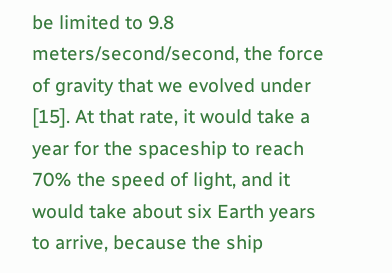be limited to 9.8 meters/second/second, the force of gravity that we evolved under [15]. At that rate, it would take a year for the spaceship to reach 70% the speed of light, and it would take about six Earth years to arrive, because the ship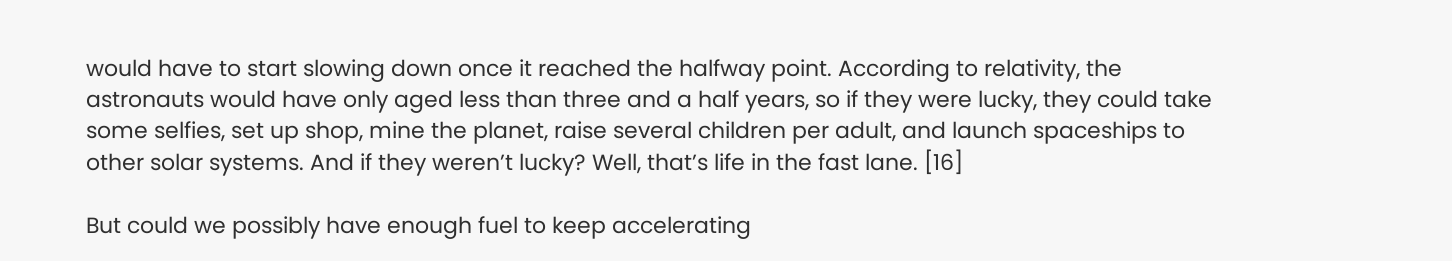would have to start slowing down once it reached the halfway point. According to relativity, the astronauts would have only aged less than three and a half years, so if they were lucky, they could take some selfies, set up shop, mine the planet, raise several children per adult, and launch spaceships to other solar systems. And if they weren’t lucky? Well, that’s life in the fast lane. [16]

But could we possibly have enough fuel to keep accelerating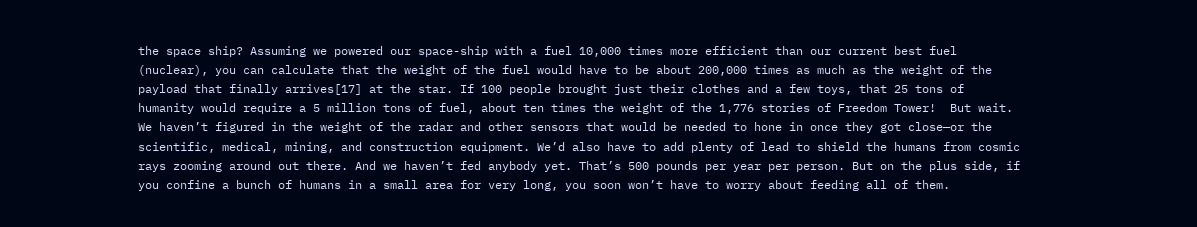the space ship? Assuming we powered our space-ship with a fuel 10,000 times more efficient than our current best fuel (nuclear), you can calculate that the weight of the fuel would have to be about 200,000 times as much as the weight of the payload that finally arrives[17] at the star. If 100 people brought just their clothes and a few toys, that 25 tons of humanity would require a 5 million tons of fuel, about ten times the weight of the 1,776 stories of Freedom Tower!  But wait. We haven’t figured in the weight of the radar and other sensors that would be needed to hone in once they got close—or the scientific, medical, mining, and construction equipment. We’d also have to add plenty of lead to shield the humans from cosmic rays zooming around out there. And we haven’t fed anybody yet. That’s 500 pounds per year per person. But on the plus side, if you confine a bunch of humans in a small area for very long, you soon won’t have to worry about feeding all of them.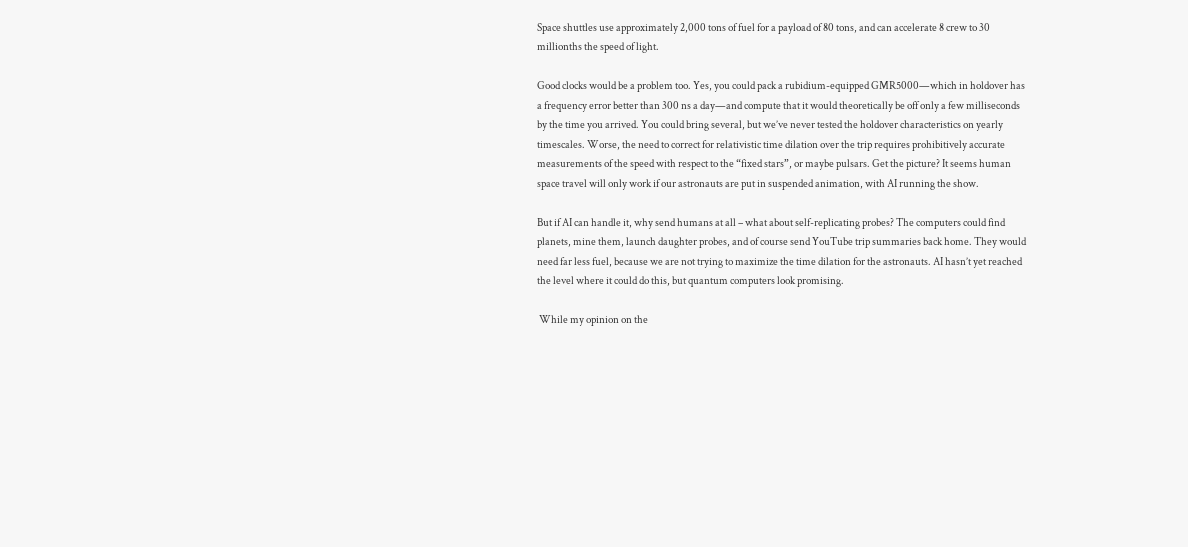Space shuttles use approximately 2,000 tons of fuel for a payload of 80 tons, and can accelerate 8 crew to 30 millionths the speed of light.

Good clocks would be a problem too. Yes, you could pack a rubidium-equipped GMR5000—which in holdover has a frequency error better than 300 ns a day—and compute that it would theoretically be off only a few milliseconds by the time you arrived. You could bring several, but we’ve never tested the holdover characteristics on yearly timescales. Worse, the need to correct for relativistic time dilation over the trip requires prohibitively accurate measurements of the speed with respect to the “fixed stars”, or maybe pulsars. Get the picture? It seems human space travel will only work if our astronauts are put in suspended animation, with AI running the show.

But if AI can handle it, why send humans at all – what about self-replicating probes? The computers could find planets, mine them, launch daughter probes, and of course send YouTube trip summaries back home. They would need far less fuel, because we are not trying to maximize the time dilation for the astronauts. AI hasn’t yet reached the level where it could do this, but quantum computers look promising.

 While my opinion on the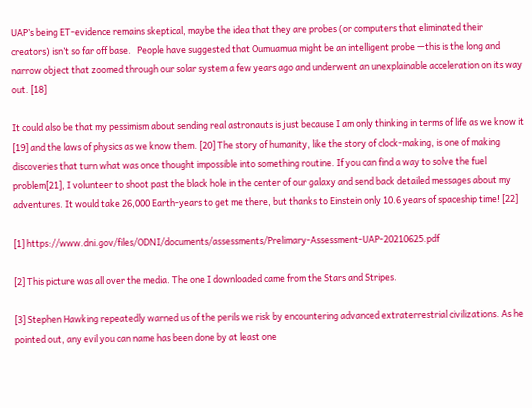UAP’s being ET-evidence remains skeptical, maybe the idea that they are probes (or computers that eliminated their creators) isn’t so far off base.   People have suggested that Oumuamua might be an intelligent probe —this is the long and narrow object that zoomed through our solar system a few years ago and underwent an unexplainable acceleration on its way out. [18]

It could also be that my pessimism about sending real astronauts is just because I am only thinking in terms of life as we know it [19] and the laws of physics as we know them. [20] The story of humanity, like the story of clock-making, is one of making discoveries that turn what was once thought impossible into something routine. If you can find a way to solve the fuel problem[21], I volunteer to shoot past the black hole in the center of our galaxy and send back detailed messages about my adventures. It would take 26,000 Earth-years to get me there, but thanks to Einstein only 10.6 years of spaceship time! [22]

[1] https://www.dni.gov/files/ODNI/documents/assessments/Prelimary-Assessment-UAP-20210625.pdf

[2] This picture was all over the media. The one I downloaded came from the Stars and Stripes.

[3] Stephen Hawking repeatedly warned us of the perils we risk by encountering advanced extraterrestrial civilizations. As he pointed out, any evil you can name has been done by at least one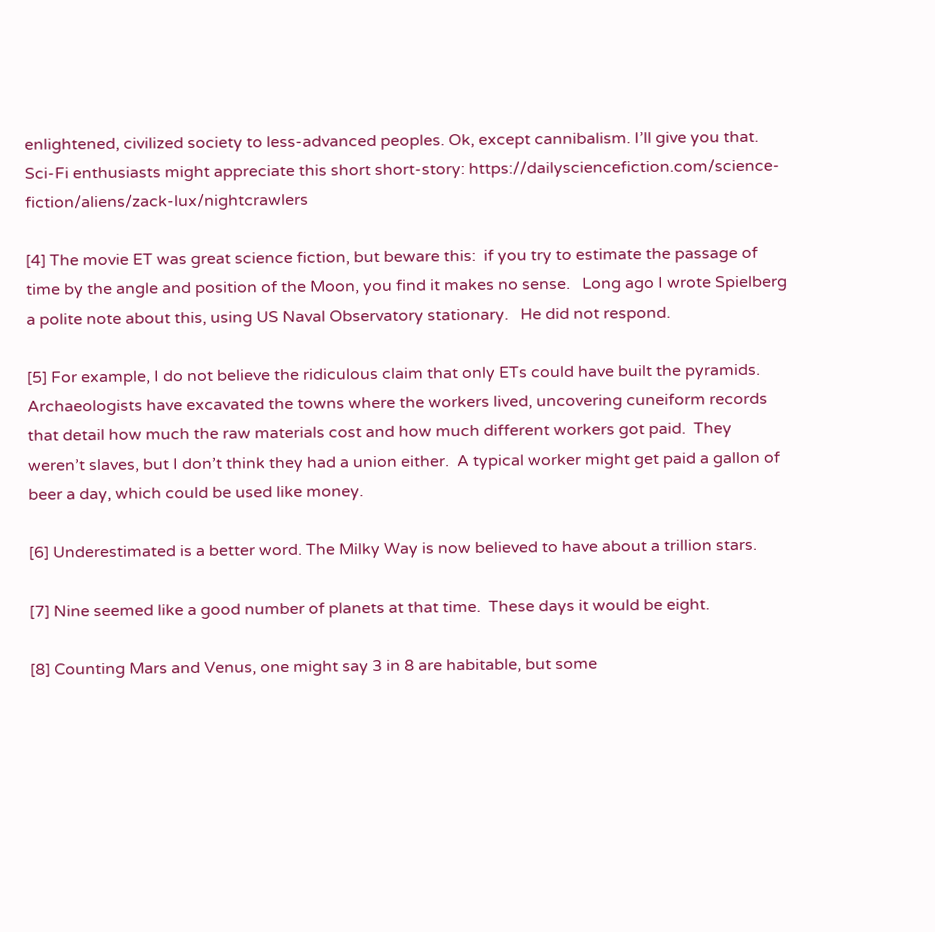enlightened, civilized society to less-advanced peoples. Ok, except cannibalism. I’ll give you that. Sci-Fi enthusiasts might appreciate this short short-story: https://dailysciencefiction.com/science-fiction/aliens/zack-lux/nightcrawlers

[4] The movie ET was great science fiction, but beware this:  if you try to estimate the passage of time by the angle and position of the Moon, you find it makes no sense.   Long ago I wrote Spielberg a polite note about this, using US Naval Observatory stationary.   He did not respond.

[5] For example, I do not believe the ridiculous claim that only ETs could have built the pyramids.   Archaeologists have excavated the towns where the workers lived, uncovering cuneiform records that detail how much the raw materials cost and how much different workers got paid.  They weren’t slaves, but I don’t think they had a union either.  A typical worker might get paid a gallon of beer a day, which could be used like money.

[6] Underestimated is a better word. The Milky Way is now believed to have about a trillion stars.

[7] Nine seemed like a good number of planets at that time.  These days it would be eight.

[8] Counting Mars and Venus, one might say 3 in 8 are habitable, but some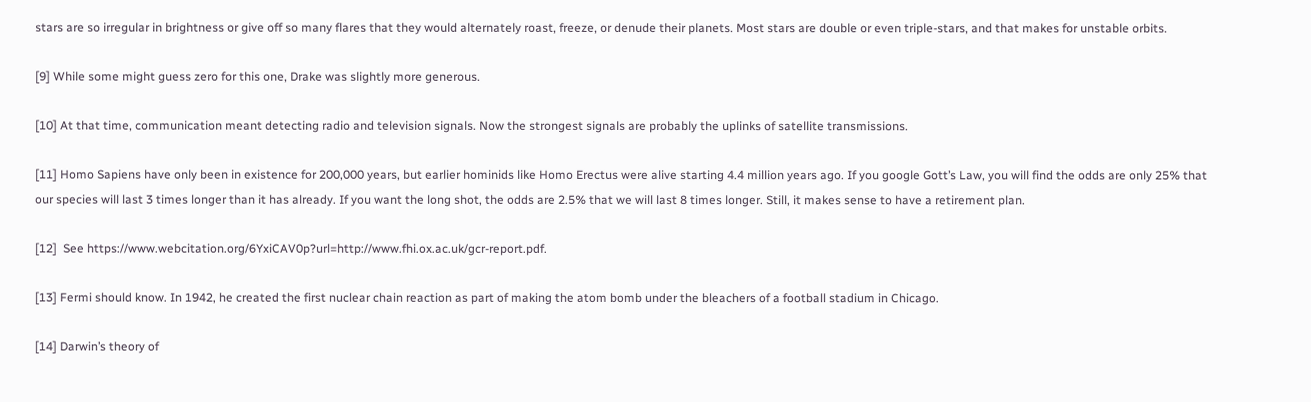stars are so irregular in brightness or give off so many flares that they would alternately roast, freeze, or denude their planets. Most stars are double or even triple-stars, and that makes for unstable orbits.

[9] While some might guess zero for this one, Drake was slightly more generous.

[10] At that time, communication meant detecting radio and television signals. Now the strongest signals are probably the uplinks of satellite transmissions.

[11] Homo Sapiens have only been in existence for 200,000 years, but earlier hominids like Homo Erectus were alive starting 4.4 million years ago. If you google Gott’s Law, you will find the odds are only 25% that our species will last 3 times longer than it has already. If you want the long shot, the odds are 2.5% that we will last 8 times longer. Still, it makes sense to have a retirement plan.

[12]  See https://www.webcitation.org/6YxiCAV0p?url=http://www.fhi.ox.ac.uk/gcr-report.pdf.

[13] Fermi should know. In 1942, he created the first nuclear chain reaction as part of making the atom bomb under the bleachers of a football stadium in Chicago.

[14] Darwin’s theory of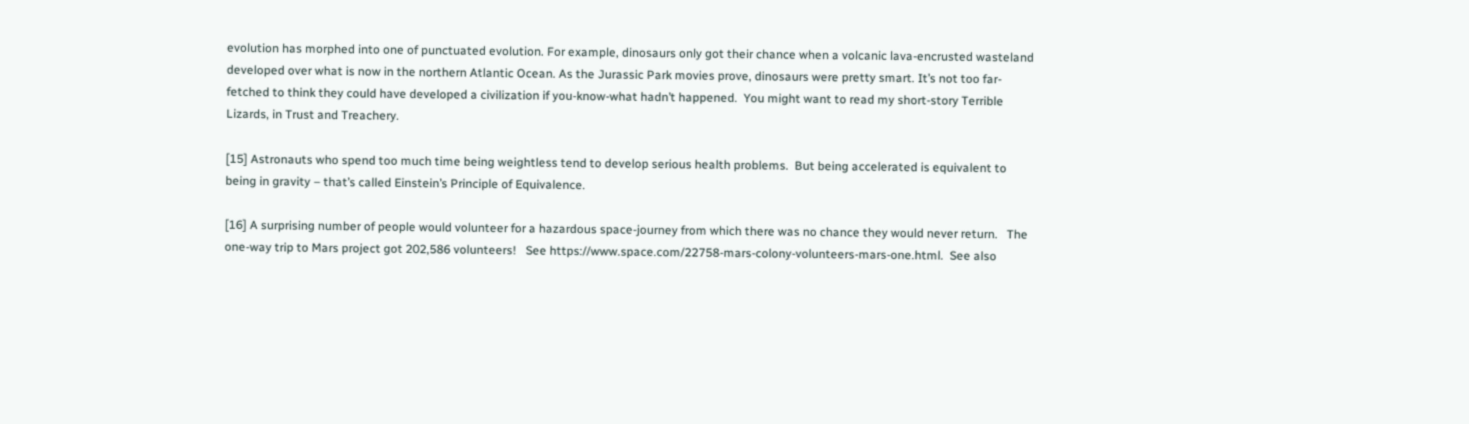evolution has morphed into one of punctuated evolution. For example, dinosaurs only got their chance when a volcanic lava-encrusted wasteland developed over what is now in the northern Atlantic Ocean. As the Jurassic Park movies prove, dinosaurs were pretty smart. It’s not too far-fetched to think they could have developed a civilization if you-know-what hadn’t happened.  You might want to read my short-story Terrible Lizards, in Trust and Treachery.

[15] Astronauts who spend too much time being weightless tend to develop serious health problems.  But being accelerated is equivalent to being in gravity – that’s called Einstein’s Principle of Equivalence.

[16] A surprising number of people would volunteer for a hazardous space-journey from which there was no chance they would never return.   The one-way trip to Mars project got 202,586 volunteers!   See https://www.space.com/22758-mars-colony-volunteers-mars-one.html.  See also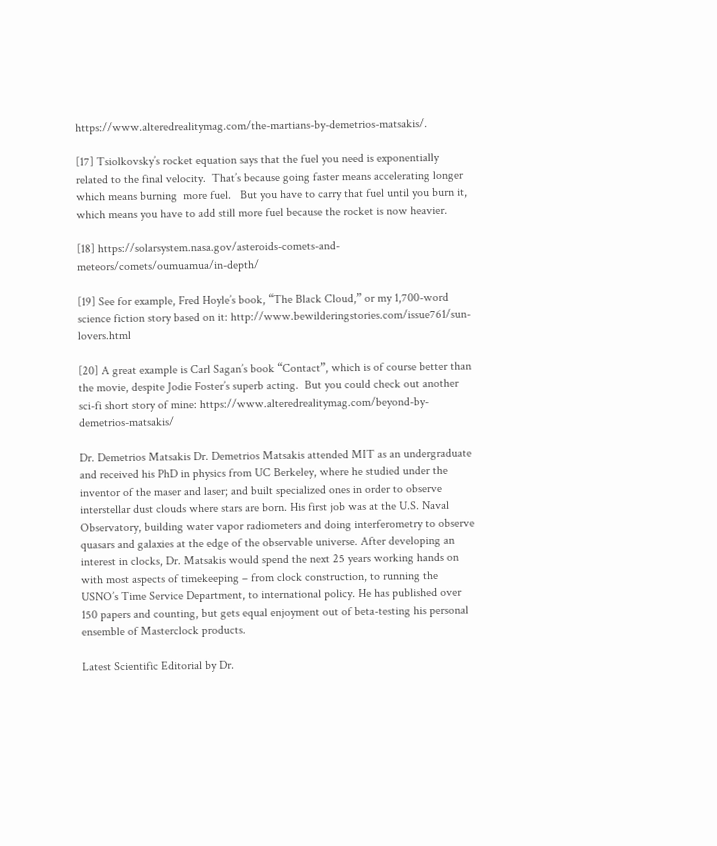https://www.alteredrealitymag.com/the-martians-by-demetrios-matsakis/.

[17] Tsiolkovsky’s rocket equation says that the fuel you need is exponentially related to the final velocity.  That’s because going faster means accelerating longer which means burning  more fuel.   But you have to carry that fuel until you burn it, which means you have to add still more fuel because the rocket is now heavier.

[18] https://solarsystem.nasa.gov/asteroids-comets-and-meteors/comets/oumuamua/in-depth/

[19] See for example, Fred Hoyle’s book, “The Black Cloud,” or my 1,700-word science fiction story based on it: http://www.bewilderingstories.com/issue761/sun-lovers.html

[20] A great example is Carl Sagan’s book “Contact”, which is of course better than the movie, despite Jodie Foster’s superb acting.  But you could check out another sci-fi short story of mine: https://www.alteredrealitymag.com/beyond-by-demetrios-matsakis/

Dr. Demetrios Matsakis Dr. Demetrios Matsakis attended MIT as an undergraduate and received his PhD in physics from UC Berkeley, where he studied under the inventor of the maser and laser; and built specialized ones in order to observe interstellar dust clouds where stars are born. His first job was at the U.S. Naval Observatory, building water vapor radiometers and doing interferometry to observe quasars and galaxies at the edge of the observable universe. After developing an interest in clocks, Dr. Matsakis would spend the next 25 years working hands on with most aspects of timekeeping – from clock construction, to running the USNO’s Time Service Department, to international policy. He has published over 150 papers and counting, but gets equal enjoyment out of beta-testing his personal ensemble of Masterclock products.

Latest Scientific Editorial by Dr.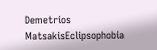Demetrios MatsakisEclipsophobia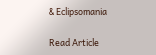& Eclipsomania

Read Article